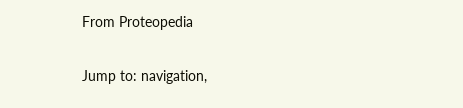From Proteopedia

Jump to: navigation,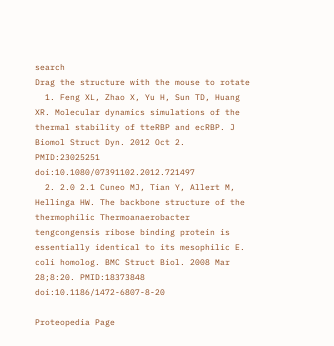search
Drag the structure with the mouse to rotate
  1. Feng XL, Zhao X, Yu H, Sun TD, Huang XR. Molecular dynamics simulations of the thermal stability of tteRBP and ecRBP. J Biomol Struct Dyn. 2012 Oct 2. PMID:23025251 doi:10.1080/07391102.2012.721497
  2. 2.0 2.1 Cuneo MJ, Tian Y, Allert M, Hellinga HW. The backbone structure of the thermophilic Thermoanaerobacter tengcongensis ribose binding protein is essentially identical to its mesophilic E. coli homolog. BMC Struct Biol. 2008 Mar 28;8:20. PMID:18373848 doi:10.1186/1472-6807-8-20

Proteopedia Page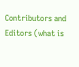Contributors and Editors (what is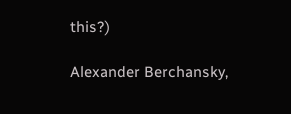this?)

Alexander Berchansky,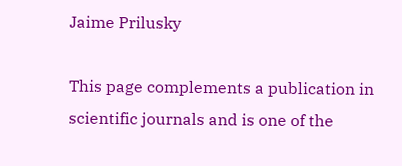Jaime Prilusky

This page complements a publication in scientific journals and is one of the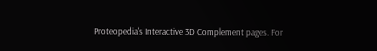Proteopedia's Interactive 3D Complement pages. For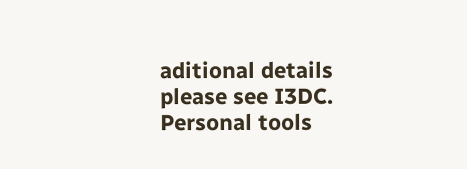aditional details please see I3DC.
Personal tools